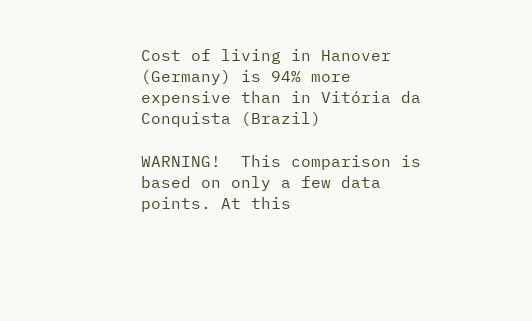Cost of living in Hanover (Germany) is 94% more expensive than in Vitória da Conquista (Brazil)

WARNING!  This comparison is based on only a few data points. At this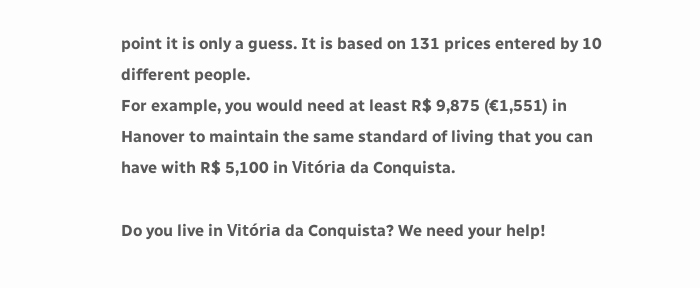point it is only a guess. It is based on 131 prices entered by 10 different people.
For example, you would need at least R$ 9,875 (€1,551) in Hanover to maintain the same standard of living that you can have with R$ 5,100 in Vitória da Conquista.

Do you live in Vitória da Conquista? We need your help!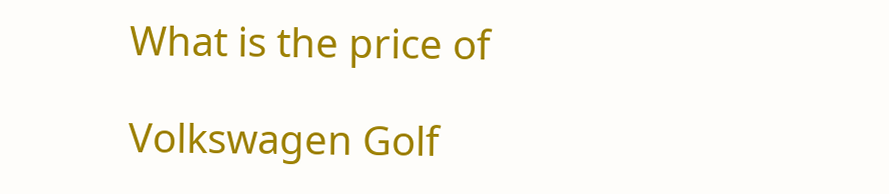What is the price of

Volkswagen Golf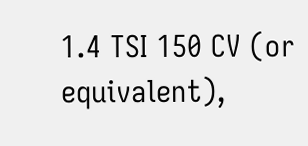1.4 TSI 150 CV (or equivalent),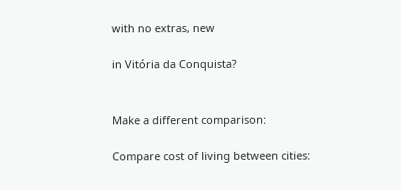with no extras, new

in Vitória da Conquista?


Make a different comparison:

Compare cost of living between cities: